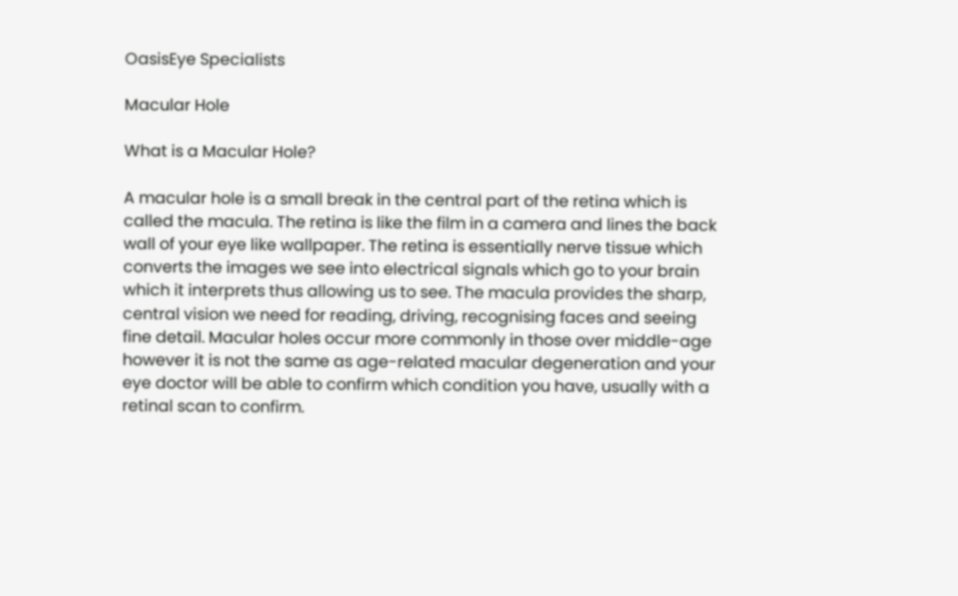OasisEye Specialists

Macular Hole

What is a Macular Hole?

A macular hole is a small break in the central part of the retina which is called the macula. The retina is like the film in a camera and lines the back wall of your eye like wallpaper. The retina is essentially nerve tissue which converts the images we see into electrical signals which go to your brain which it interprets thus allowing us to see. The macula provides the sharp, central vision we need for reading, driving, recognising faces and seeing fine detail. Macular holes occur more commonly in those over middle-age however it is not the same as age-related macular degeneration and your eye doctor will be able to confirm which condition you have, usually with a retinal scan to confirm.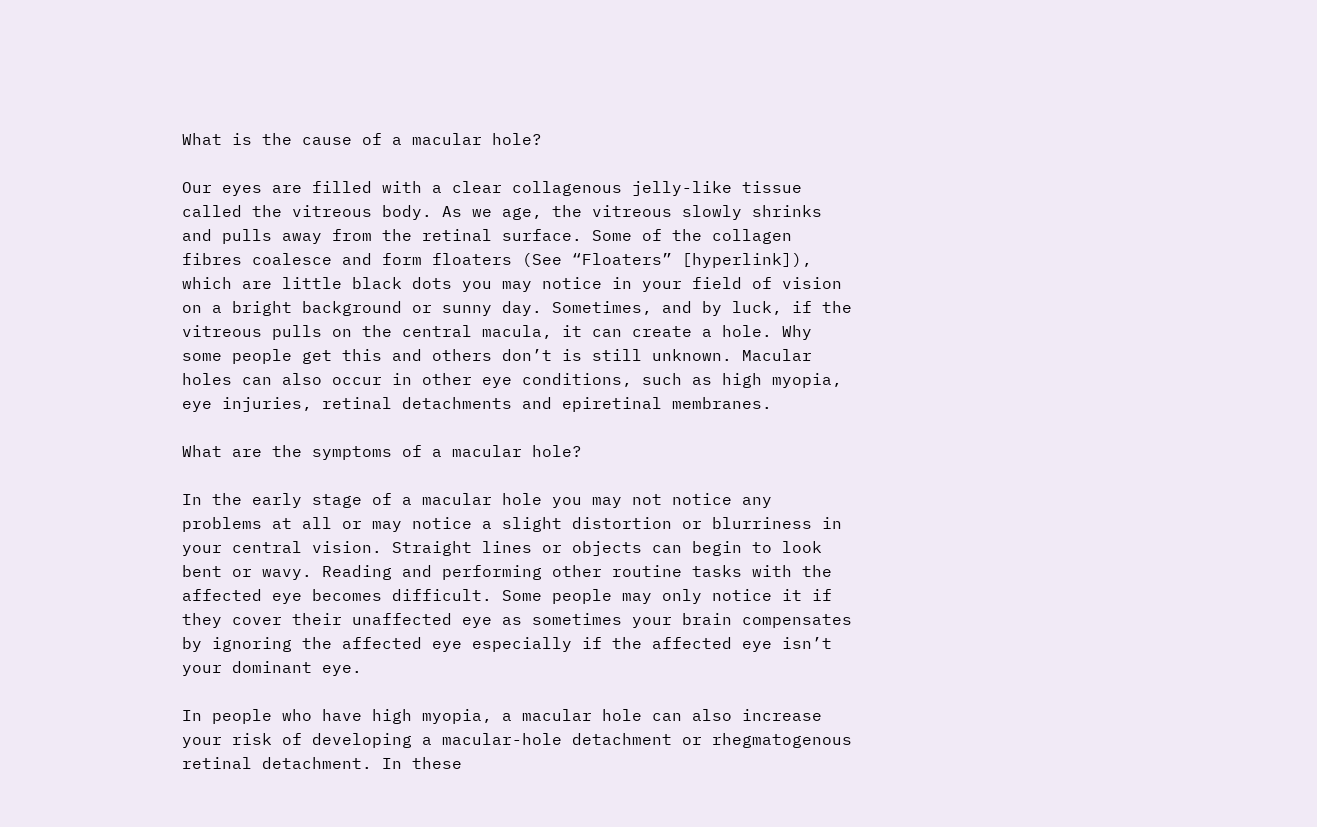What is the cause of a macular hole?

Our eyes are filled with a clear collagenous jelly-like tissue called the vitreous body. As we age, the vitreous slowly shrinks and pulls away from the retinal surface. Some of the collagen fibres coalesce and form floaters (See “Floaters” [hyperlink]), which are little black dots you may notice in your field of vision on a bright background or sunny day. Sometimes, and by luck, if the vitreous pulls on the central macula, it can create a hole. Why some people get this and others don’t is still unknown. Macular holes can also occur in other eye conditions, such as high myopia, eye injuries, retinal detachments and epiretinal membranes.

What are the symptoms of a macular hole?

In the early stage of a macular hole you may not notice any problems at all or may notice a slight distortion or blurriness in your central vision. Straight lines or objects can begin to look bent or wavy. Reading and performing other routine tasks with the affected eye becomes difficult. Some people may only notice it if they cover their unaffected eye as sometimes your brain compensates by ignoring the affected eye especially if the affected eye isn’t your dominant eye.

In people who have high myopia, a macular hole can also increase your risk of developing a macular-hole detachment or rhegmatogenous retinal detachment. In these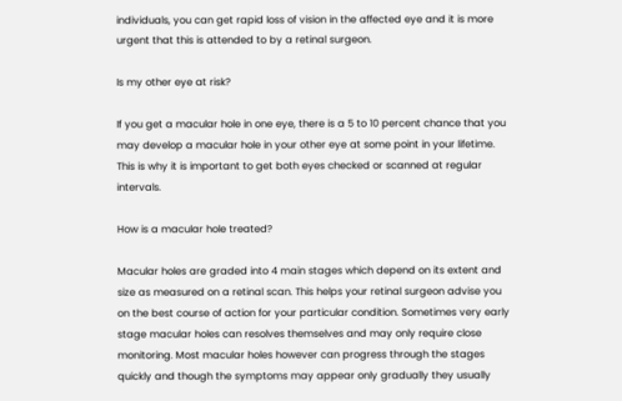individuals, you can get rapid loss of vision in the affected eye and it is more urgent that this is attended to by a retinal surgeon.

Is my other eye at risk?

If you get a macular hole in one eye, there is a 5 to 10 percent chance that you may develop a macular hole in your other eye at some point in your lifetime. This is why it is important to get both eyes checked or scanned at regular intervals.

How is a macular hole treated?

Macular holes are graded into 4 main stages which depend on its extent and size as measured on a retinal scan. This helps your retinal surgeon advise you on the best course of action for your particular condition. Sometimes very early stage macular holes can resolves themselves and may only require close monitoring. Most macular holes however can progress through the stages quickly and though the symptoms may appear only gradually they usually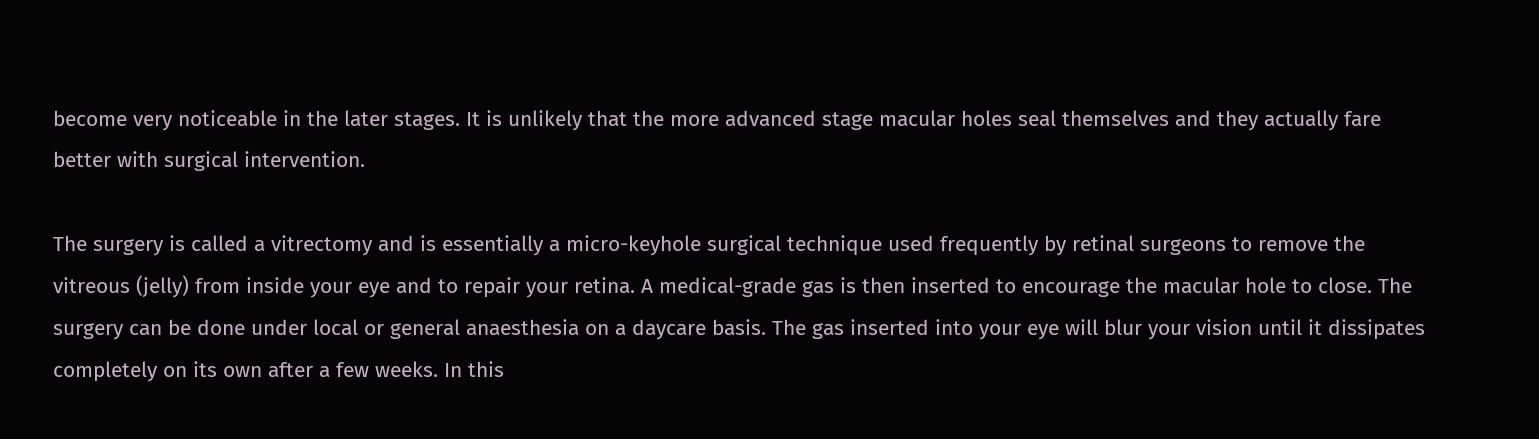become very noticeable in the later stages. It is unlikely that the more advanced stage macular holes seal themselves and they actually fare better with surgical intervention.

The surgery is called a vitrectomy and is essentially a micro-keyhole surgical technique used frequently by retinal surgeons to remove the vitreous (jelly) from inside your eye and to repair your retina. A medical-grade gas is then inserted to encourage the macular hole to close. The surgery can be done under local or general anaesthesia on a daycare basis. The gas inserted into your eye will blur your vision until it dissipates completely on its own after a few weeks. In this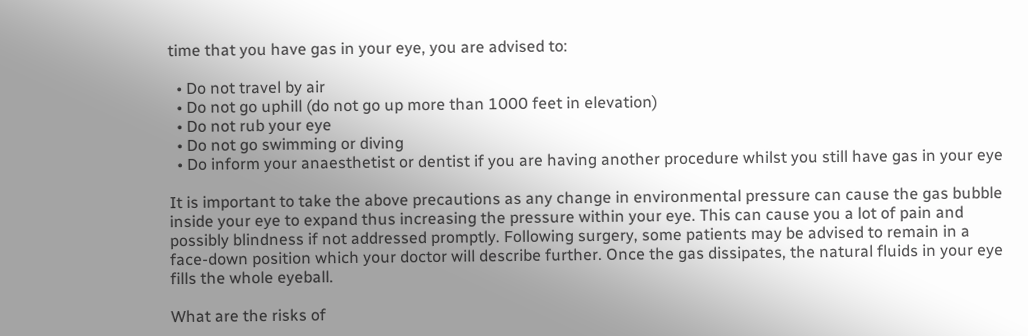time that you have gas in your eye, you are advised to:

  • Do not travel by air
  • Do not go uphill (do not go up more than 1000 feet in elevation)
  • Do not rub your eye
  • Do not go swimming or diving
  • Do inform your anaesthetist or dentist if you are having another procedure whilst you still have gas in your eye

It is important to take the above precautions as any change in environmental pressure can cause the gas bubble inside your eye to expand thus increasing the pressure within your eye. This can cause you a lot of pain and possibly blindness if not addressed promptly. Following surgery, some patients may be advised to remain in a face-down position which your doctor will describe further. Once the gas dissipates, the natural fluids in your eye fills the whole eyeball.

What are the risks of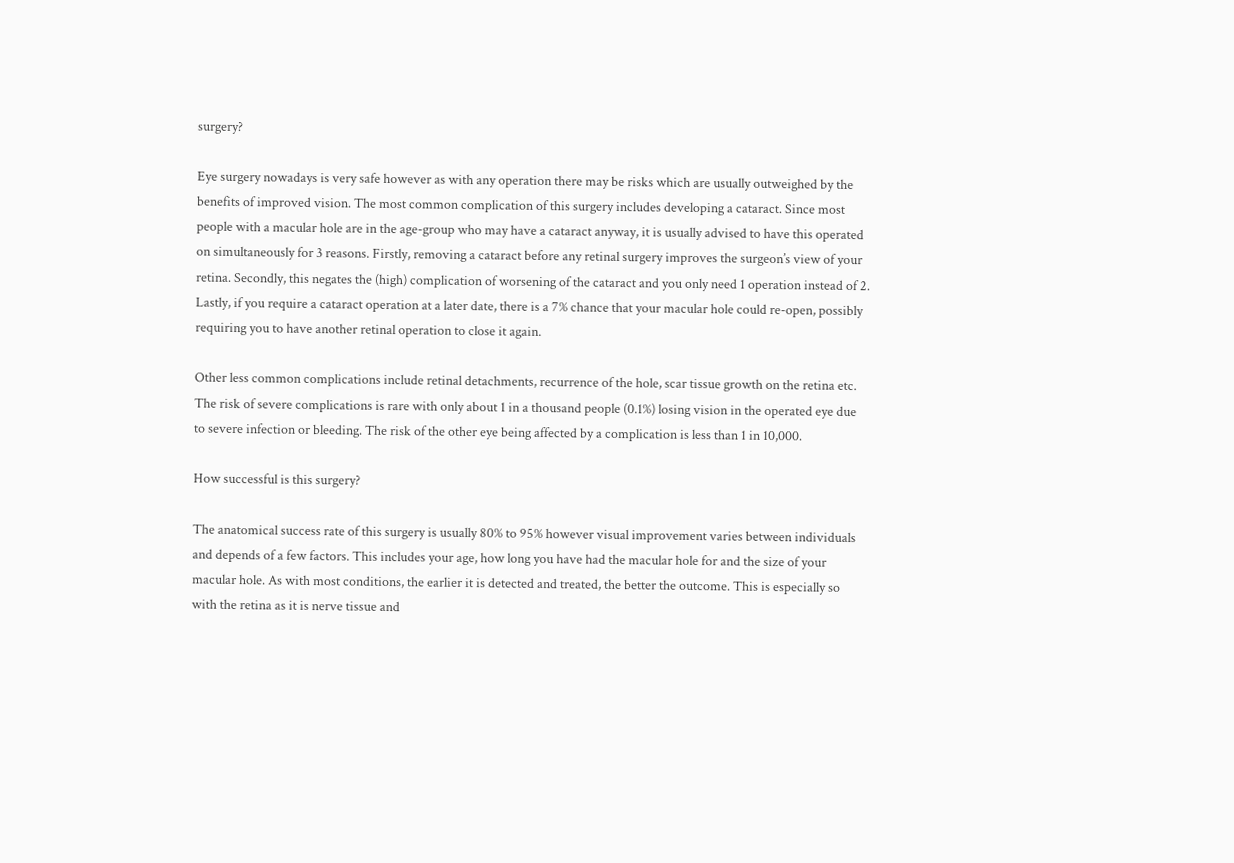surgery?

Eye surgery nowadays is very safe however as with any operation there may be risks which are usually outweighed by the benefits of improved vision. The most common complication of this surgery includes developing a cataract. Since most people with a macular hole are in the age-group who may have a cataract anyway, it is usually advised to have this operated on simultaneously for 3 reasons. Firstly, removing a cataract before any retinal surgery improves the surgeon’s view of your retina. Secondly, this negates the (high) complication of worsening of the cataract and you only need 1 operation instead of 2. Lastly, if you require a cataract operation at a later date, there is a 7% chance that your macular hole could re-open, possibly requiring you to have another retinal operation to close it again.

Other less common complications include retinal detachments, recurrence of the hole, scar tissue growth on the retina etc. The risk of severe complications is rare with only about 1 in a thousand people (0.1%) losing vision in the operated eye due to severe infection or bleeding. The risk of the other eye being affected by a complication is less than 1 in 10,000.

How successful is this surgery?

The anatomical success rate of this surgery is usually 80% to 95% however visual improvement varies between individuals and depends of a few factors. This includes your age, how long you have had the macular hole for and the size of your macular hole. As with most conditions, the earlier it is detected and treated, the better the outcome. This is especially so with the retina as it is nerve tissue and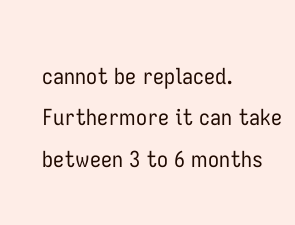cannot be replaced. Furthermore it can take between 3 to 6 months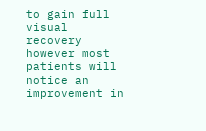to gain full visual recovery however most patients will notice an improvement in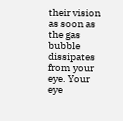their vision as soon as the gas bubble dissipates from your eye. Your eye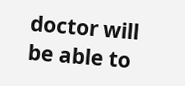doctor will be able to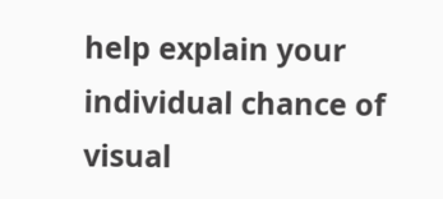help explain your individual chance of visual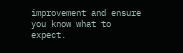improvement and ensure you know what to expect.